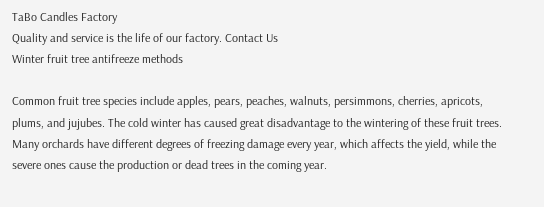TaBo Candles Factory
Quality and service is the life of our factory. Contact Us
Winter fruit tree antifreeze methods

Common fruit tree species include apples, pears, peaches, walnuts, persimmons, cherries, apricots, plums, and jujubes. The cold winter has caused great disadvantage to the wintering of these fruit trees. Many orchards have different degrees of freezing damage every year, which affects the yield, while the severe ones cause the production or dead trees in the coming year.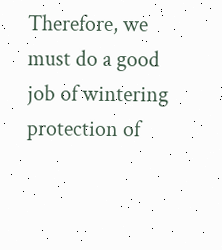Therefore, we must do a good job of wintering protection of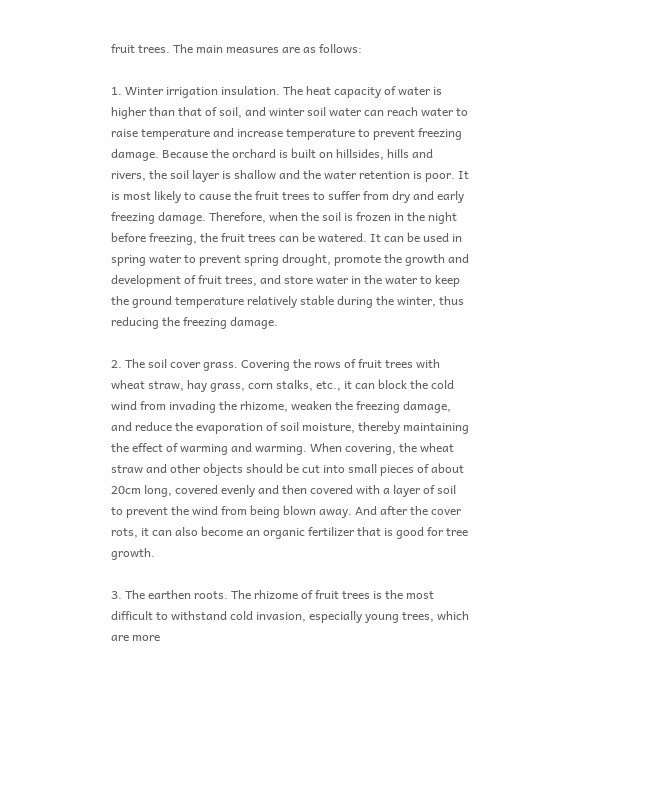fruit trees. The main measures are as follows:

1. Winter irrigation insulation. The heat capacity of water is higher than that of soil, and winter soil water can reach water to raise temperature and increase temperature to prevent freezing damage. Because the orchard is built on hillsides, hills and rivers, the soil layer is shallow and the water retention is poor. It is most likely to cause the fruit trees to suffer from dry and early freezing damage. Therefore, when the soil is frozen in the night before freezing, the fruit trees can be watered. It can be used in spring water to prevent spring drought, promote the growth and development of fruit trees, and store water in the water to keep the ground temperature relatively stable during the winter, thus reducing the freezing damage.

2. The soil cover grass. Covering the rows of fruit trees with wheat straw, hay grass, corn stalks, etc., it can block the cold wind from invading the rhizome, weaken the freezing damage, and reduce the evaporation of soil moisture, thereby maintaining the effect of warming and warming. When covering, the wheat straw and other objects should be cut into small pieces of about 20cm long, covered evenly and then covered with a layer of soil to prevent the wind from being blown away. And after the cover rots, it can also become an organic fertilizer that is good for tree growth.

3. The earthen roots. The rhizome of fruit trees is the most difficult to withstand cold invasion, especially young trees, which are more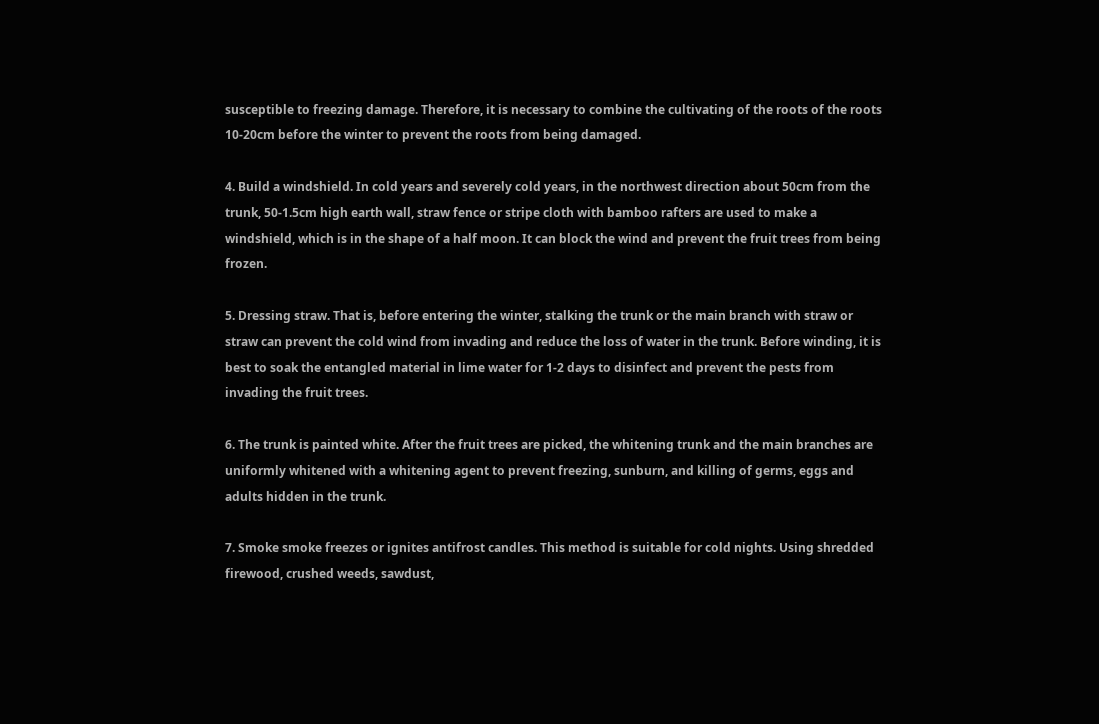susceptible to freezing damage. Therefore, it is necessary to combine the cultivating of the roots of the roots 10-20cm before the winter to prevent the roots from being damaged.

4. Build a windshield. In cold years and severely cold years, in the northwest direction about 50cm from the trunk, 50-1.5cm high earth wall, straw fence or stripe cloth with bamboo rafters are used to make a windshield, which is in the shape of a half moon. It can block the wind and prevent the fruit trees from being frozen.

5. Dressing straw. That is, before entering the winter, stalking the trunk or the main branch with straw or straw can prevent the cold wind from invading and reduce the loss of water in the trunk. Before winding, it is best to soak the entangled material in lime water for 1-2 days to disinfect and prevent the pests from invading the fruit trees.

6. The trunk is painted white. After the fruit trees are picked, the whitening trunk and the main branches are uniformly whitened with a whitening agent to prevent freezing, sunburn, and killing of germs, eggs and adults hidden in the trunk.

7. Smoke smoke freezes or ignites antifrost candles. This method is suitable for cold nights. Using shredded firewood, crushed weeds, sawdust,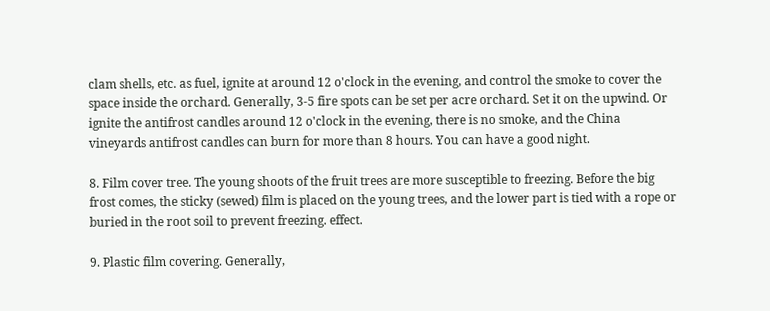clam shells, etc. as fuel, ignite at around 12 o'clock in the evening, and control the smoke to cover the space inside the orchard. Generally, 3-5 fire spots can be set per acre orchard. Set it on the upwind. Or ignite the antifrost candles around 12 o'clock in the evening, there is no smoke, and the China vineyards antifrost candles can burn for more than 8 hours. You can have a good night.

8. Film cover tree. The young shoots of the fruit trees are more susceptible to freezing. Before the big frost comes, the sticky (sewed) film is placed on the young trees, and the lower part is tied with a rope or buried in the root soil to prevent freezing. effect.

9. Plastic film covering. Generally,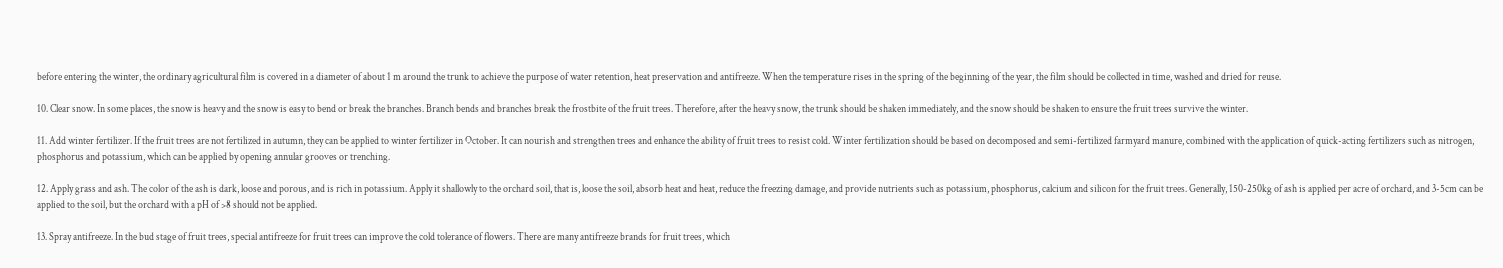before entering the winter, the ordinary agricultural film is covered in a diameter of about 1 m around the trunk to achieve the purpose of water retention, heat preservation and antifreeze. When the temperature rises in the spring of the beginning of the year, the film should be collected in time, washed and dried for reuse.

10. Clear snow. In some places, the snow is heavy and the snow is easy to bend or break the branches. Branch bends and branches break the frostbite of the fruit trees. Therefore, after the heavy snow, the trunk should be shaken immediately, and the snow should be shaken to ensure the fruit trees survive the winter.

11. Add winter fertilizer. If the fruit trees are not fertilized in autumn, they can be applied to winter fertilizer in October. It can nourish and strengthen trees and enhance the ability of fruit trees to resist cold. Winter fertilization should be based on decomposed and semi-fertilized farmyard manure, combined with the application of quick-acting fertilizers such as nitrogen, phosphorus and potassium, which can be applied by opening annular grooves or trenching.

12. Apply grass and ash. The color of the ash is dark, loose and porous, and is rich in potassium. Apply it shallowly to the orchard soil, that is, loose the soil, absorb heat and heat, reduce the freezing damage, and provide nutrients such as potassium, phosphorus, calcium and silicon for the fruit trees. Generally, 150-250kg of ash is applied per acre of orchard, and 3-5cm can be applied to the soil, but the orchard with a pH of >8 should not be applied.

13. Spray antifreeze. In the bud stage of fruit trees, special antifreeze for fruit trees can improve the cold tolerance of flowers. There are many antifreeze brands for fruit trees, which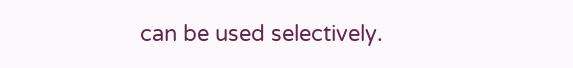can be used selectively.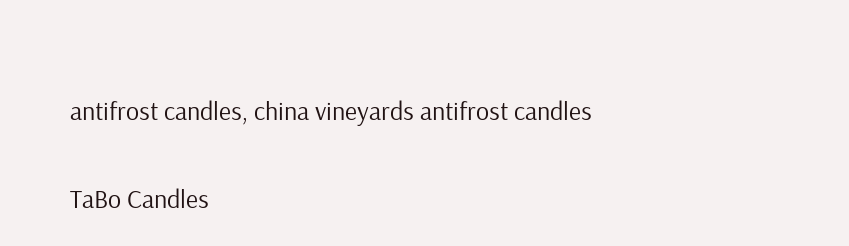antifrost candles, china vineyards antifrost candles

TaBo Candles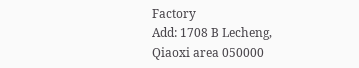Factory
Add: 1708 B Lecheng, Qiaoxi area 050000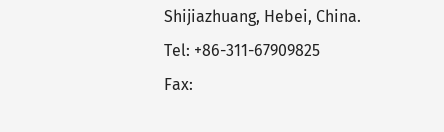Shijiazhuang, Hebei, China.
Tel: +86-311-67909825
Fax: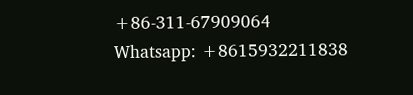+86-311-67909064
Whatsapp: +8615932211838